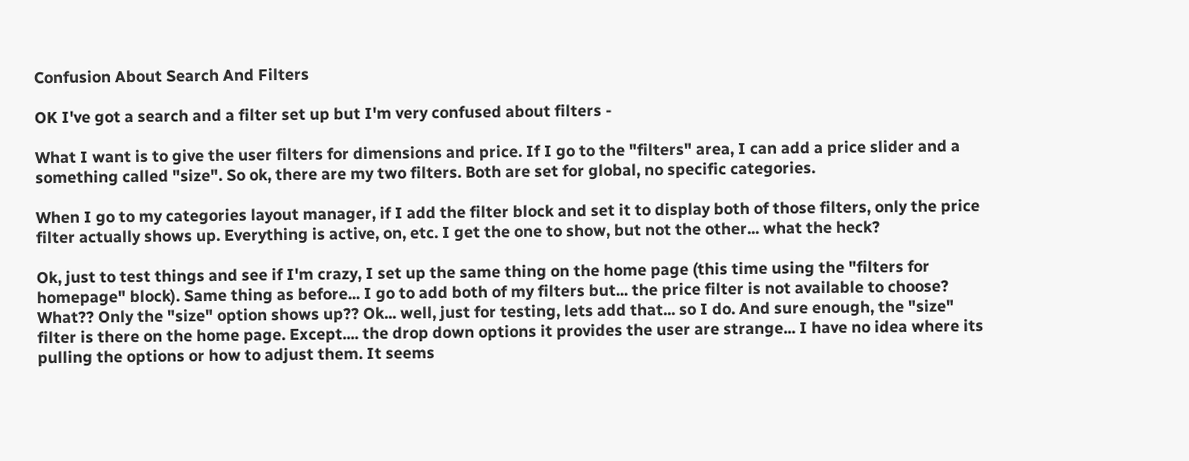Confusion About Search And Filters

OK I've got a search and a filter set up but I'm very confused about filters -

What I want is to give the user filters for dimensions and price. If I go to the "filters" area, I can add a price slider and a something called "size". So ok, there are my two filters. Both are set for global, no specific categories.

When I go to my categories layout manager, if I add the filter block and set it to display both of those filters, only the price filter actually shows up. Everything is active, on, etc. I get the one to show, but not the other... what the heck?

Ok, just to test things and see if I'm crazy, I set up the same thing on the home page (this time using the "filters for homepage" block). Same thing as before... I go to add both of my filters but... the price filter is not available to choose? What?? Only the "size" option shows up?? Ok... well, just for testing, lets add that... so I do. And sure enough, the "size" filter is there on the home page. Except.... the drop down options it provides the user are strange... I have no idea where its pulling the options or how to adjust them. It seems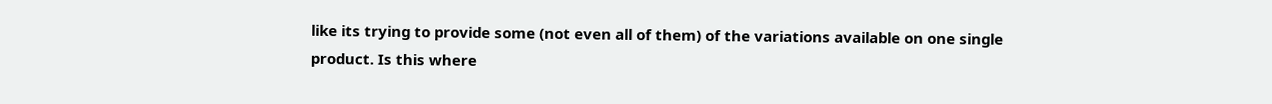like its trying to provide some (not even all of them) of the variations available on one single product. Is this where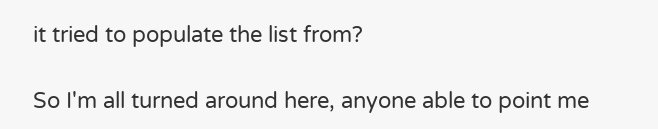it tried to populate the list from?

So I'm all turned around here, anyone able to point me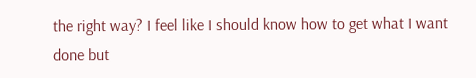the right way? I feel like I should know how to get what I want done but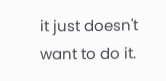it just doesn't want to do it.